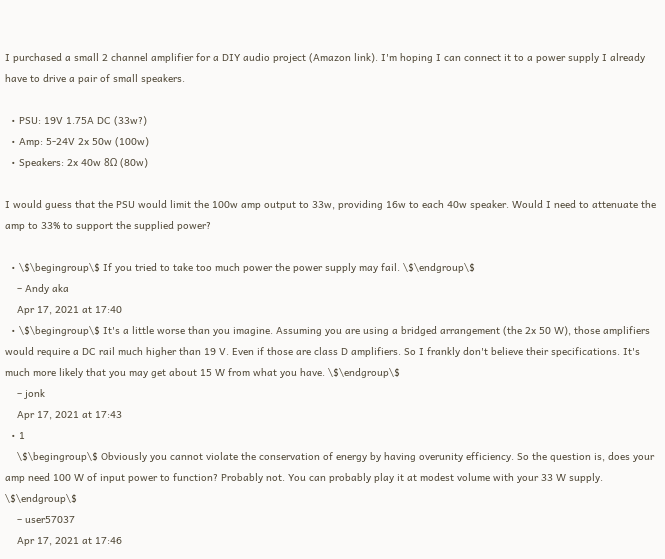I purchased a small 2 channel amplifier for a DIY audio project (Amazon link). I'm hoping I can connect it to a power supply I already have to drive a pair of small speakers.

  • PSU: 19V 1.75A DC (33w?)
  • Amp: 5-24V 2x 50w (100w)
  • Speakers: 2x 40w 8Ω (80w)

I would guess that the PSU would limit the 100w amp output to 33w, providing 16w to each 40w speaker. Would I need to attenuate the amp to 33% to support the supplied power?

  • \$\begingroup\$ If you tried to take too much power the power supply may fail. \$\endgroup\$
    – Andy aka
    Apr 17, 2021 at 17:40
  • \$\begingroup\$ It's a little worse than you imagine. Assuming you are using a bridged arrangement (the 2x 50 W), those amplifiers would require a DC rail much higher than 19 V. Even if those are class D amplifiers. So I frankly don't believe their specifications. It's much more likely that you may get about 15 W from what you have. \$\endgroup\$
    – jonk
    Apr 17, 2021 at 17:43
  • 1
    \$\begingroup\$ Obviously you cannot violate the conservation of energy by having overunity efficiency. So the question is, does your amp need 100 W of input power to function? Probably not. You can probably play it at modest volume with your 33 W supply. \$\endgroup\$
    – user57037
    Apr 17, 2021 at 17:46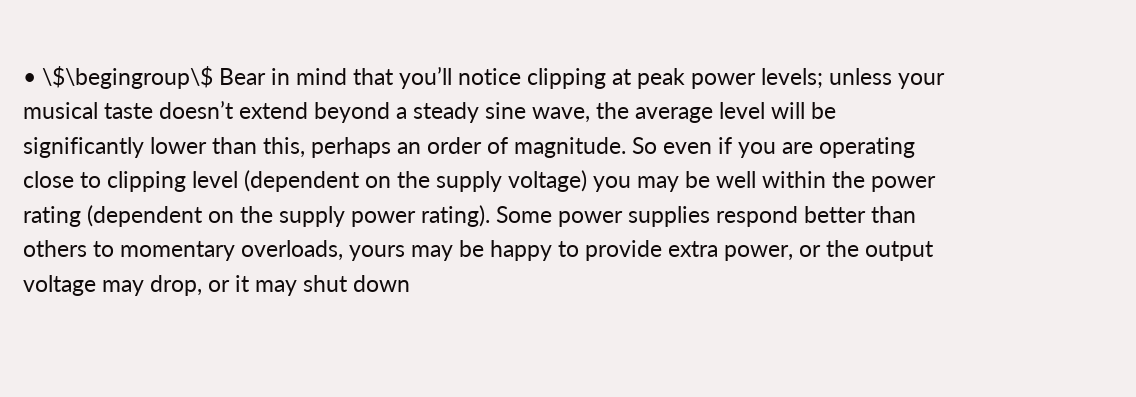• \$\begingroup\$ Bear in mind that you’ll notice clipping at peak power levels; unless your musical taste doesn’t extend beyond a steady sine wave, the average level will be significantly lower than this, perhaps an order of magnitude. So even if you are operating close to clipping level (dependent on the supply voltage) you may be well within the power rating (dependent on the supply power rating). Some power supplies respond better than others to momentary overloads, yours may be happy to provide extra power, or the output voltage may drop, or it may shut down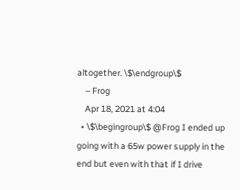altogether. \$\endgroup\$
    – Frog
    Apr 18, 2021 at 4:04
  • \$\begingroup\$ @Frog I ended up going with a 65w power supply in the end but even with that if I drive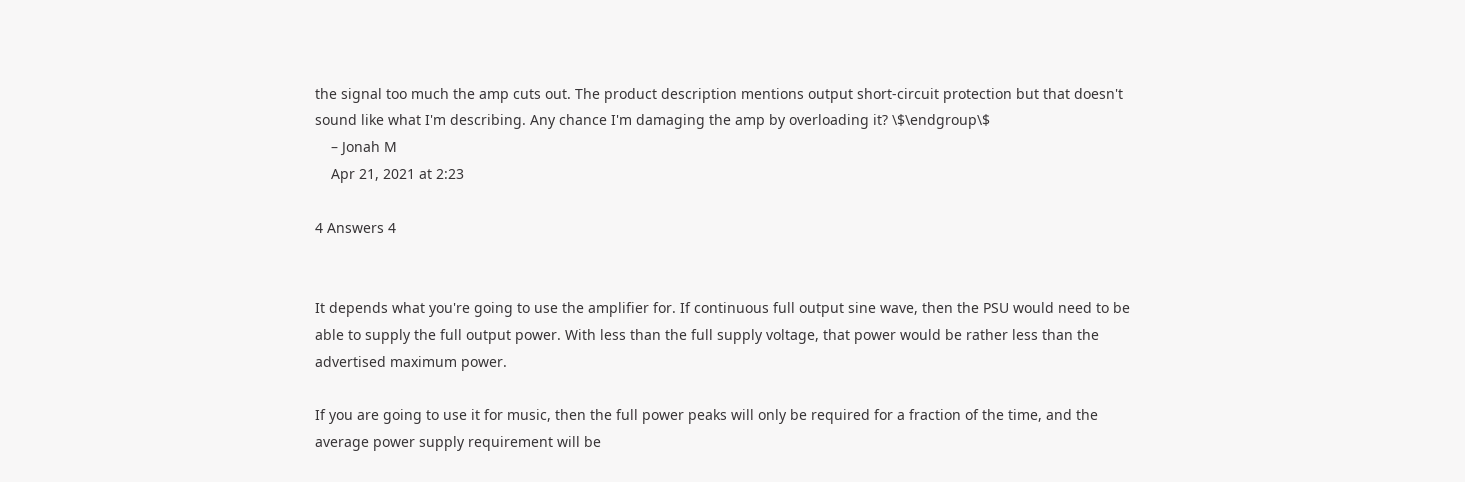the signal too much the amp cuts out. The product description mentions output short-circuit protection but that doesn't sound like what I'm describing. Any chance I'm damaging the amp by overloading it? \$\endgroup\$
    – Jonah M
    Apr 21, 2021 at 2:23

4 Answers 4


It depends what you're going to use the amplifier for. If continuous full output sine wave, then the PSU would need to be able to supply the full output power. With less than the full supply voltage, that power would be rather less than the advertised maximum power.

If you are going to use it for music, then the full power peaks will only be required for a fraction of the time, and the average power supply requirement will be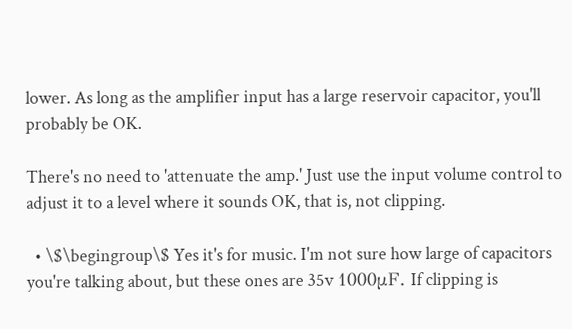lower. As long as the amplifier input has a large reservoir capacitor, you'll probably be OK.

There's no need to 'attenuate the amp.' Just use the input volume control to adjust it to a level where it sounds OK, that is, not clipping.

  • \$\begingroup\$ Yes it's for music. I'm not sure how large of capacitors you're talking about, but these ones are 35v 1000μF. If clipping is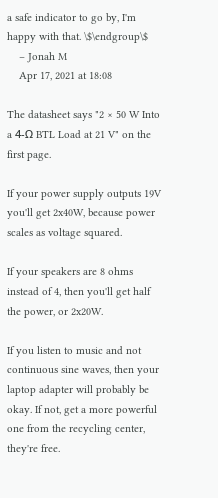a safe indicator to go by, I'm happy with that. \$\endgroup\$
    – Jonah M
    Apr 17, 2021 at 18:08

The datasheet says "2 × 50 W Into a 4-Ω BTL Load at 21 V" on the first page.

If your power supply outputs 19V you'll get 2x40W, because power scales as voltage squared.

If your speakers are 8 ohms instead of 4, then you'll get half the power, or 2x20W.

If you listen to music and not continuous sine waves, then your laptop adapter will probably be okay. If not, get a more powerful one from the recycling center, they're free.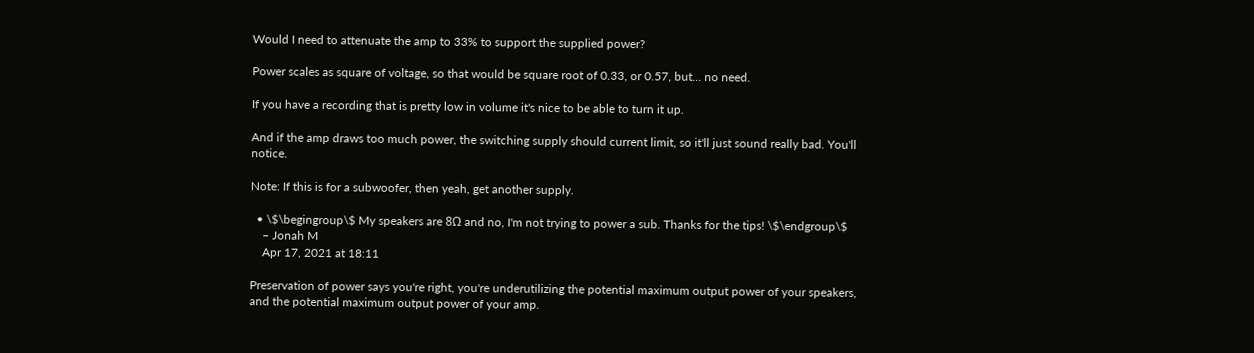Would I need to attenuate the amp to 33% to support the supplied power?

Power scales as square of voltage, so that would be square root of 0.33, or 0.57, but... no need.

If you have a recording that is pretty low in volume it's nice to be able to turn it up.

And if the amp draws too much power, the switching supply should current limit, so it'll just sound really bad. You'll notice.

Note: If this is for a subwoofer, then yeah, get another supply.

  • \$\begingroup\$ My speakers are 8Ω and no, I'm not trying to power a sub. Thanks for the tips! \$\endgroup\$
    – Jonah M
    Apr 17, 2021 at 18:11

Preservation of power says you're right, you're underutilizing the potential maximum output power of your speakers, and the potential maximum output power of your amp.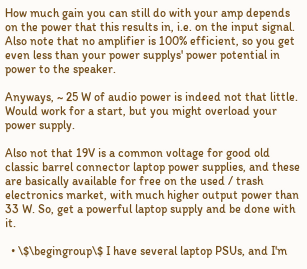How much gain you can still do with your amp depends on the power that this results in, i.e. on the input signal. Also note that no amplifier is 100% efficient, so you get even less than your power supplys' power potential in power to the speaker.

Anyways, ~ 25 W of audio power is indeed not that little. Would work for a start, but you might overload your power supply.

Also not that 19V is a common voltage for good old classic barrel connector laptop power supplies, and these are basically available for free on the used / trash electronics market, with much higher output power than 33 W. So, get a powerful laptop supply and be done with it.

  • \$\begingroup\$ I have several laptop PSUs, and I'm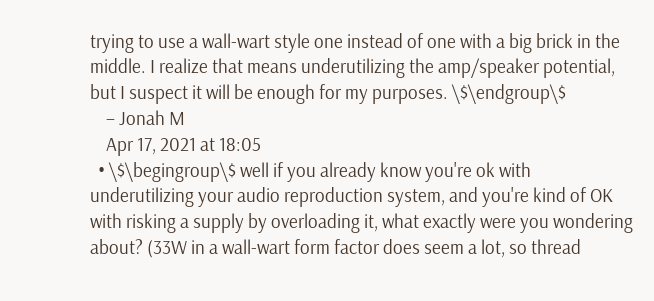trying to use a wall-wart style one instead of one with a big brick in the middle. I realize that means underutilizing the amp/speaker potential, but I suspect it will be enough for my purposes. \$\endgroup\$
    – Jonah M
    Apr 17, 2021 at 18:05
  • \$\begingroup\$ well if you already know you're ok with underutilizing your audio reproduction system, and you're kind of OK with risking a supply by overloading it, what exactly were you wondering about? (33W in a wall-wart form factor does seem a lot, so thread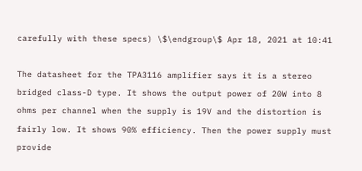carefully with these specs) \$\endgroup\$ Apr 18, 2021 at 10:41

The datasheet for the TPA3116 amplifier says it is a stereo bridged class-D type. It shows the output power of 20W into 8 ohms per channel when the supply is 19V and the distortion is fairly low. It shows 90% efficiency. Then the power supply must provide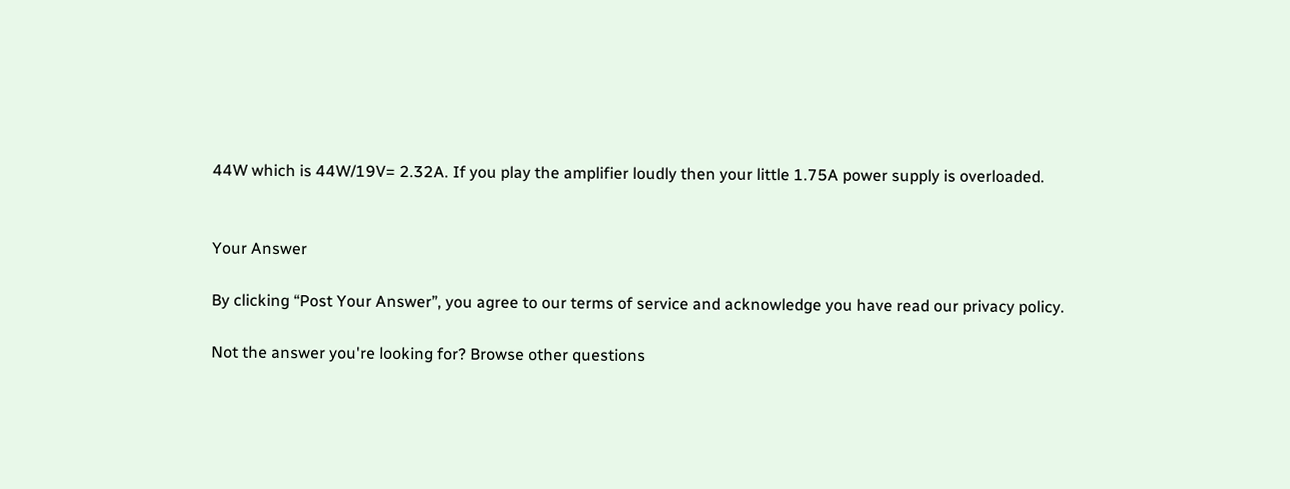44W which is 44W/19V= 2.32A. If you play the amplifier loudly then your little 1.75A power supply is overloaded.


Your Answer

By clicking “Post Your Answer”, you agree to our terms of service and acknowledge you have read our privacy policy.

Not the answer you're looking for? Browse other questions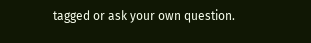tagged or ask your own question.